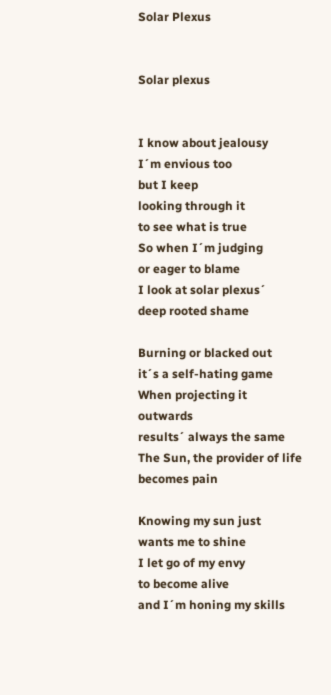Solar Plexus


Solar plexus


I know about jealousy
I´m envious too
but I keep
looking through it
to see what is true
So when I´m judging
or eager to blame
I look at solar plexus´
deep rooted shame

Burning or blacked out
it´s a self-hating game
When projecting it outwards
results´ always the same
The Sun, the provider of life
becomes pain

Knowing my sun just
wants me to shine
I let go of my envy
to become alive
and I´m honing my skills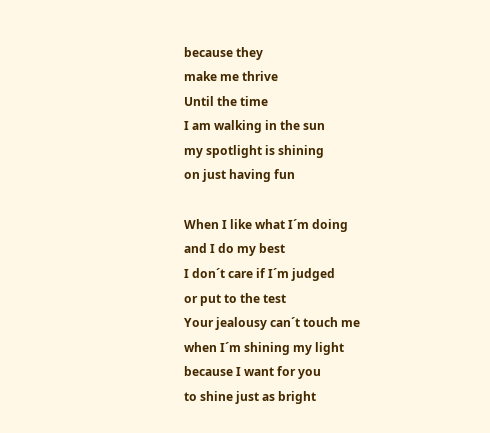because they
make me thrive
Until the time
I am walking in the sun
my spotlight is shining
on just having fun

When I like what I´m doing
and I do my best
I don´t care if I´m judged
or put to the test
Your jealousy can´t touch me
when I´m shining my light
because I want for you
to shine just as bright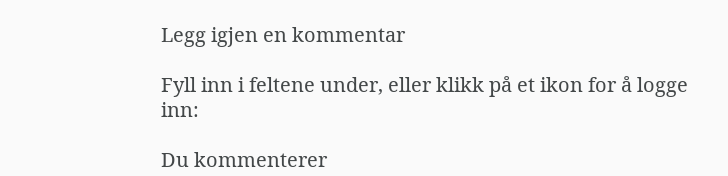Legg igjen en kommentar

Fyll inn i feltene under, eller klikk på et ikon for å logge inn:

Du kommenterer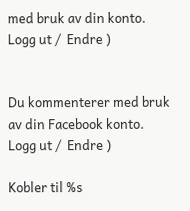med bruk av din konto. Logg ut /  Endre )


Du kommenterer med bruk av din Facebook konto. Logg ut /  Endre )

Kobler til %s